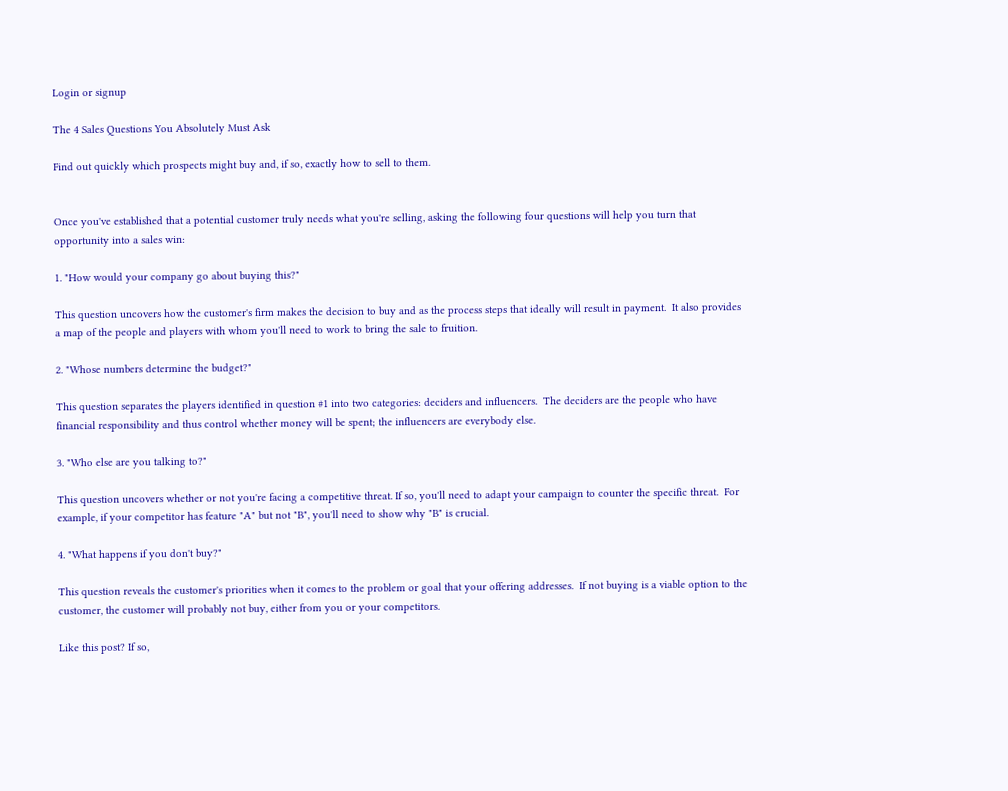Login or signup

The 4 Sales Questions You Absolutely Must Ask

Find out quickly which prospects might buy and, if so, exactly how to sell to them.


Once you've established that a potential customer truly needs what you're selling, asking the following four questions will help you turn that opportunity into a sales win:

1. "How would your company go about buying this?"

This question uncovers how the customer's firm makes the decision to buy and as the process steps that ideally will result in payment.  It also provides a map of the people and players with whom you'll need to work to bring the sale to fruition.

2. "Whose numbers determine the budget?"

This question separates the players identified in question #1 into two categories: deciders and influencers.  The deciders are the people who have financial responsibility and thus control whether money will be spent; the influencers are everybody else.

3. "Who else are you talking to?"

This question uncovers whether or not you're facing a competitive threat. If so, you'll need to adapt your campaign to counter the specific threat.  For example, if your competitor has feature "A" but not "B", you'll need to show why "B" is crucial.

4. "What happens if you don't buy?"

This question reveals the customer's priorities when it comes to the problem or goal that your offering addresses.  If not buying is a viable option to the customer, the customer will probably not buy, either from you or your competitors.

Like this post? If so,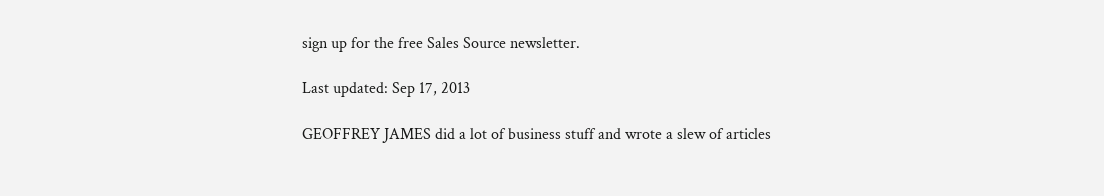sign up for the free Sales Source newsletter.

Last updated: Sep 17, 2013

GEOFFREY JAMES did a lot of business stuff and wrote a slew of articles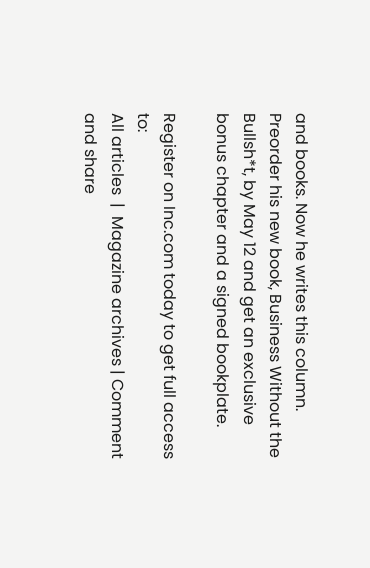and books. Now he writes this column. Preorder his new book, Business Without the Bullsh*t, by May 12 and get an exclusive bonus chapter and a signed bookplate.

Register on Inc.com today to get full access to:
All articles  |  Magazine archives | Comment and share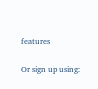features

Or sign up using: